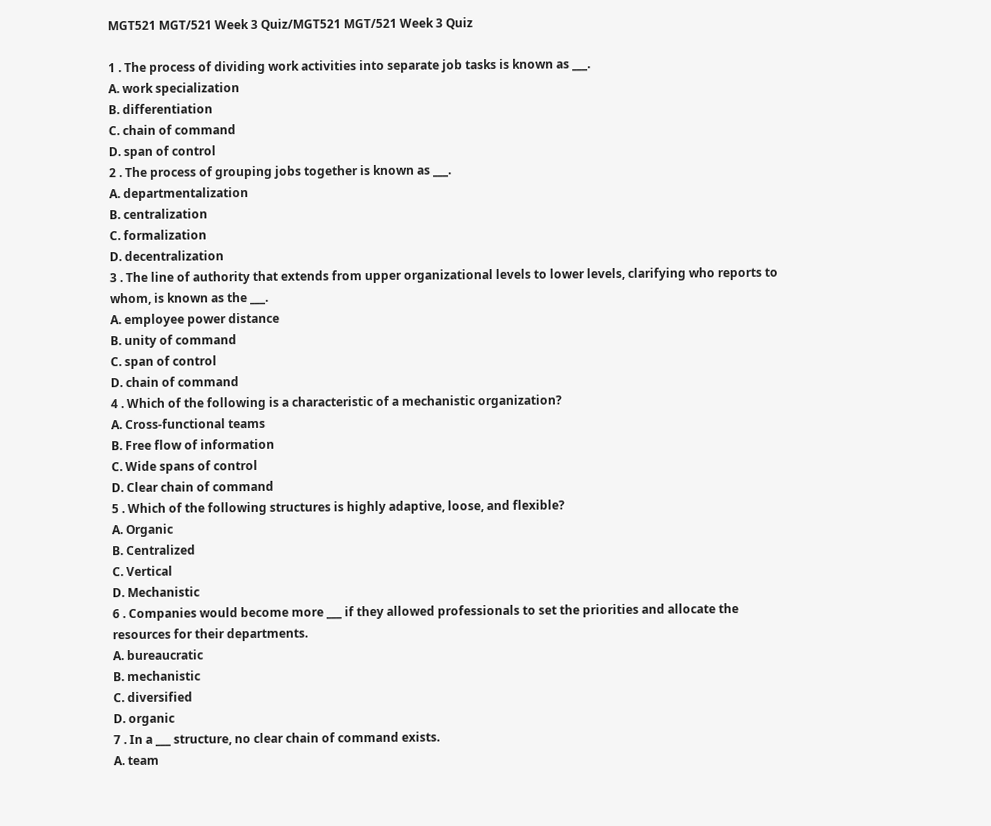MGT521 MGT/521 Week 3 Quiz/MGT521 MGT/521 Week 3 Quiz

1 . The process of dividing work activities into separate job tasks is known as ___.
A. work specialization
B. differentiation
C. chain of command
D. span of control
2 . The process of grouping jobs together is known as ___.
A. departmentalization
B. centralization
C. formalization
D. decentralization
3 . The line of authority that extends from upper organizational levels to lower levels, clarifying who reports to whom, is known as the ___.
A. employee power distance
B. unity of command
C. span of control
D. chain of command
4 . Which of the following is a characteristic of a mechanistic organization?
A. Cross-functional teams
B. Free flow of information
C. Wide spans of control
D. Clear chain of command
5 . Which of the following structures is highly adaptive, loose, and flexible?
A. Organic
B. Centralized
C. Vertical
D. Mechanistic
6 . Companies would become more ___ if they allowed professionals to set the priorities and allocate the resources for their departments.
A. bureaucratic
B. mechanistic
C. diversified
D. organic
7 . In a ___ structure, no clear chain of command exists.
A. team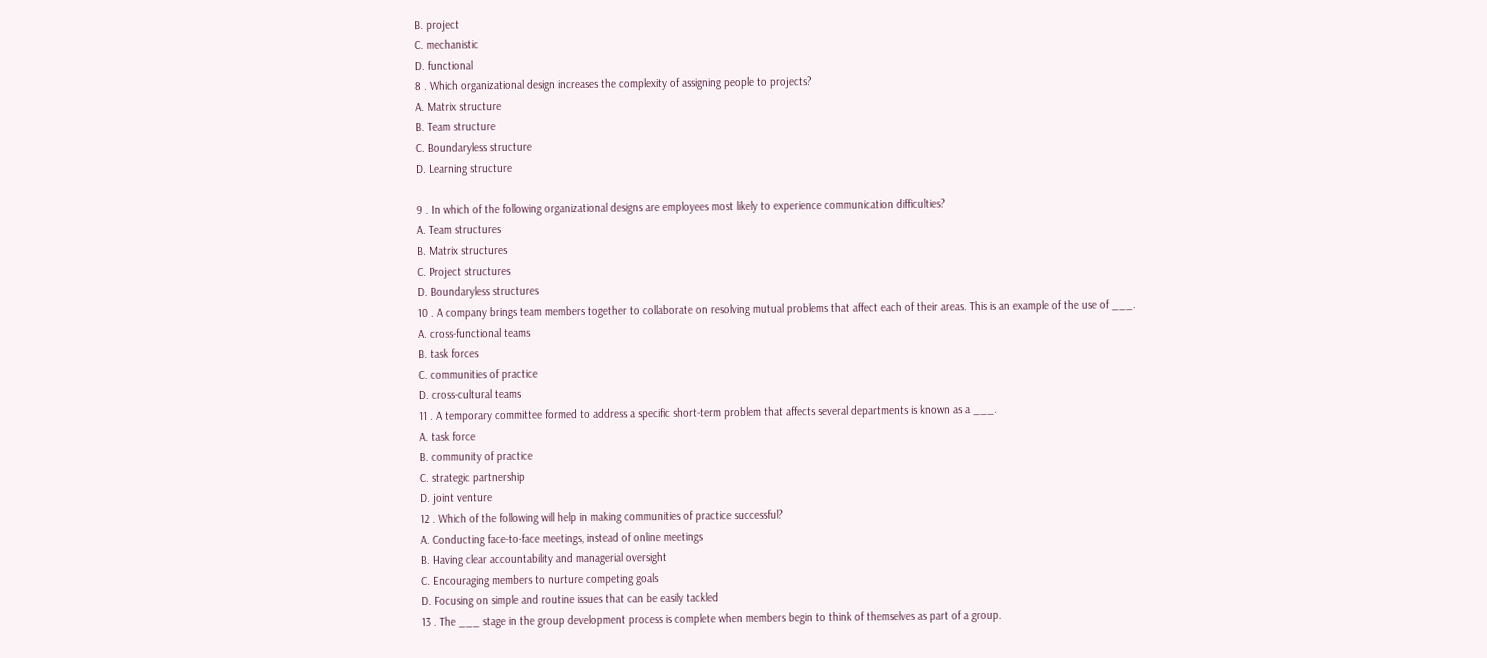B. project
C. mechanistic
D. functional
8 . Which organizational design increases the complexity of assigning people to projects?
A. Matrix structure
B. Team structure
C. Boundaryless structure
D. Learning structure

9 . In which of the following organizational designs are employees most likely to experience communication difficulties?
A. Team structures
B. Matrix structures
C. Project structures
D. Boundaryless structures
10 . A company brings team members together to collaborate on resolving mutual problems that affect each of their areas. This is an example of the use of ___.
A. cross-functional teams
B. task forces
C. communities of practice
D. cross-cultural teams
11 . A temporary committee formed to address a specific short-term problem that affects several departments is known as a ___.
A. task force
B. community of practice
C. strategic partnership
D. joint venture
12 . Which of the following will help in making communities of practice successful?
A. Conducting face-to-face meetings, instead of online meetings
B. Having clear accountability and managerial oversight
C. Encouraging members to nurture competing goals
D. Focusing on simple and routine issues that can be easily tackled
13 . The ___ stage in the group development process is complete when members begin to think of themselves as part of a group.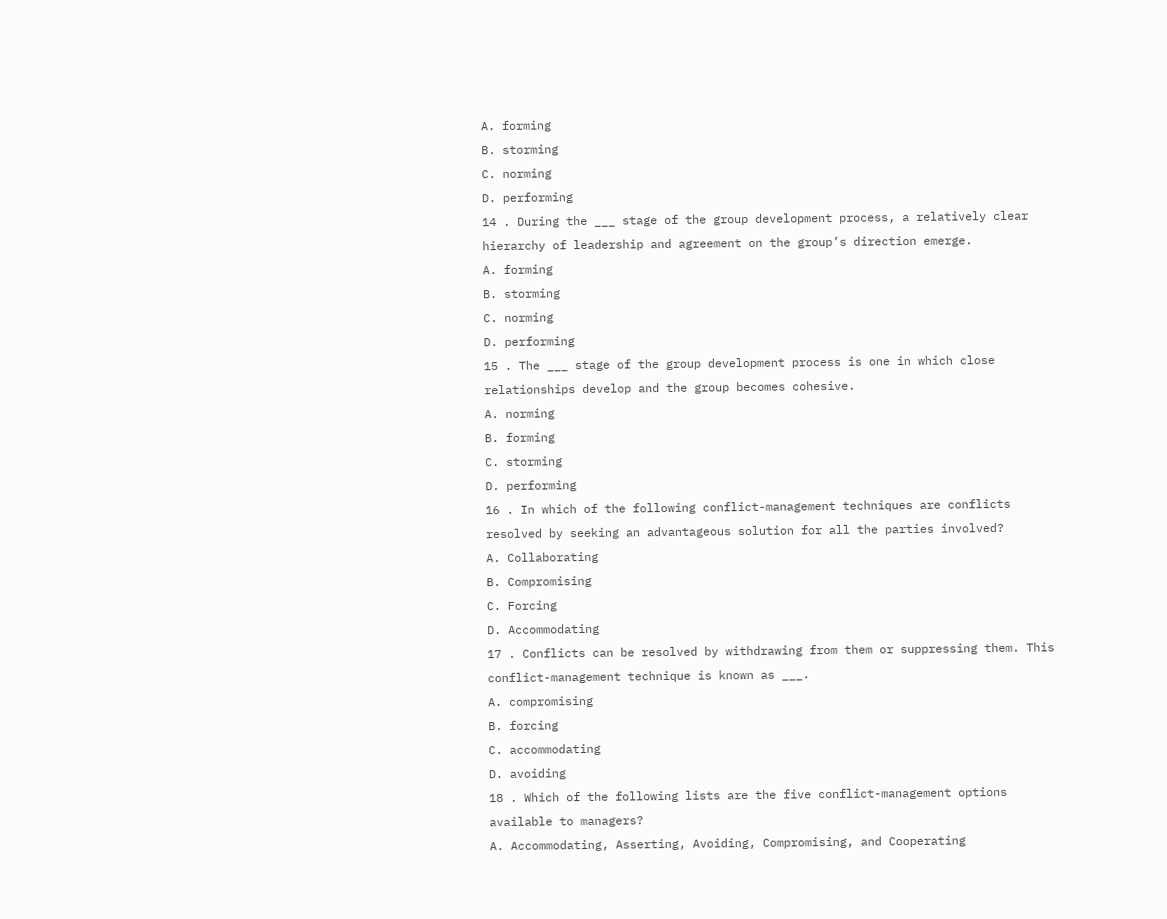A. forming
B. storming
C. norming
D. performing
14 . During the ___ stage of the group development process, a relatively clear hierarchy of leadership and agreement on the group’s direction emerge.
A. forming
B. storming
C. norming
D. performing
15 . The ___ stage of the group development process is one in which close relationships develop and the group becomes cohesive.
A. norming
B. forming
C. storming
D. performing
16 . In which of the following conflict-management techniques are conflicts resolved by seeking an advantageous solution for all the parties involved?
A. Collaborating
B. Compromising
C. Forcing
D. Accommodating
17 . Conflicts can be resolved by withdrawing from them or suppressing them. This conflict-management technique is known as ___.
A. compromising
B. forcing
C. accommodating
D. avoiding
18 . Which of the following lists are the five conflict-management options available to managers?
A. Accommodating, Asserting, Avoiding, Compromising, and Cooperating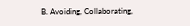B. Avoiding, Collaborating,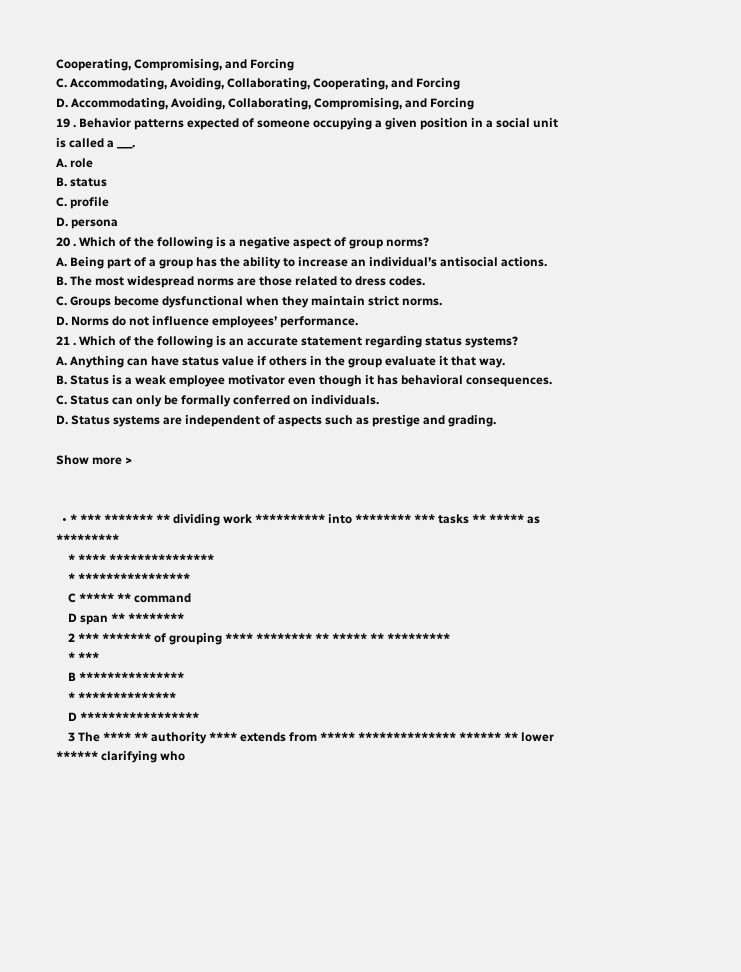Cooperating, Compromising, and Forcing
C. Accommodating, Avoiding, Collaborating, Cooperating, and Forcing
D. Accommodating, Avoiding, Collaborating, Compromising, and Forcing
19 . Behavior patterns expected of someone occupying a given position in a social unit is called a ___.
A. role
B. status
C. profile
D. persona
20 . Which of the following is a negative aspect of group norms?
A. Being part of a group has the ability to increase an individual’s antisocial actions.
B. The most widespread norms are those related to dress codes.
C. Groups become dysfunctional when they maintain strict norms.
D. Norms do not influence employees’ performance.
21 . Which of the following is an accurate statement regarding status systems?
A. Anything can have status value if others in the group evaluate it that way.
B. Status is a weak employee motivator even though it has behavioral consequences.
C. Status can only be formally conferred on individuals.
D. Status systems are independent of aspects such as prestige and grading.

Show more >


  • * *** ******* ** dividing work ********** into ******** *** tasks ** ***** as *********
    * **** ***************
    * ****************
    C ***** ** command
    D span ** ********
    2 *** ******* of grouping **** ******** ** ***** ** *********
    * ***
    B ***************
    * **************
    D *****************
    3 The **** ** authority **** extends from ***** ************** ****** ** lower ****** clarifying who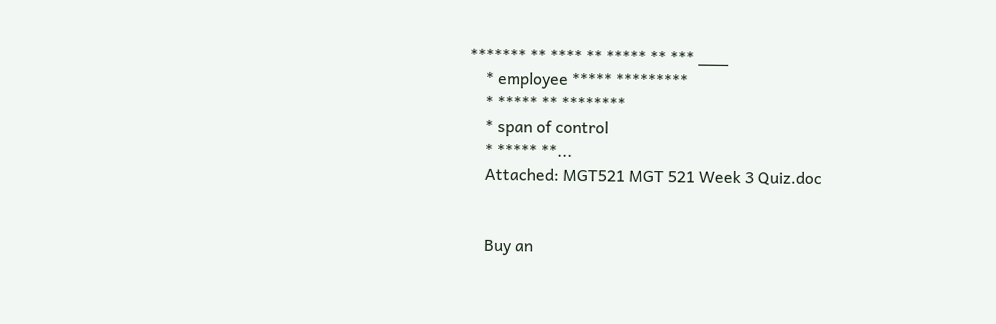******* ** **** ** ***** ** *** ___
    * employee ***** *********
    * ***** ** ********
    * span of control
    * ***** **...
    Attached: MGT521 MGT 521 Week 3 Quiz.doc


    Buy an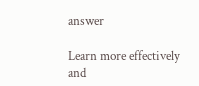answer

Learn more effectively and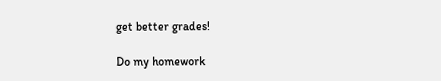get better grades!

Do my homework